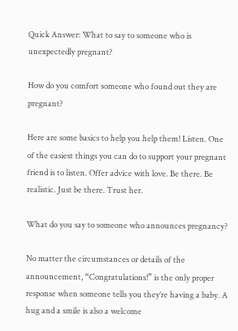Quick Answer: What to say to someone who is unexpectedly pregnant?

How do you comfort someone who found out they are pregnant?

Here are some basics to help you help them! Listen. One of the easiest things you can do to support your pregnant friend is to listen. Offer advice with love. Be there. Be realistic. Just be there. Trust her.

What do you say to someone who announces pregnancy?

No matter the circumstances or details of the announcement, “Congratulations!” is the only proper response when someone tells you they’re having a baby. A hug and a smile is also a welcome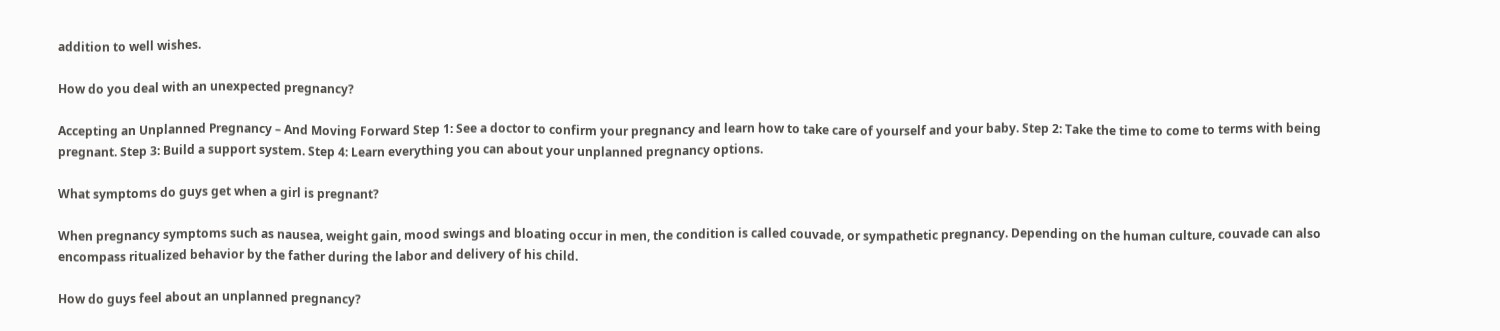addition to well wishes.

How do you deal with an unexpected pregnancy?

Accepting an Unplanned Pregnancy – And Moving Forward Step 1: See a doctor to confirm your pregnancy and learn how to take care of yourself and your baby. Step 2: Take the time to come to terms with being pregnant. Step 3: Build a support system. Step 4: Learn everything you can about your unplanned pregnancy options.

What symptoms do guys get when a girl is pregnant?

When pregnancy symptoms such as nausea, weight gain, mood swings and bloating occur in men, the condition is called couvade, or sympathetic pregnancy. Depending on the human culture, couvade can also encompass ritualized behavior by the father during the labor and delivery of his child.

How do guys feel about an unplanned pregnancy?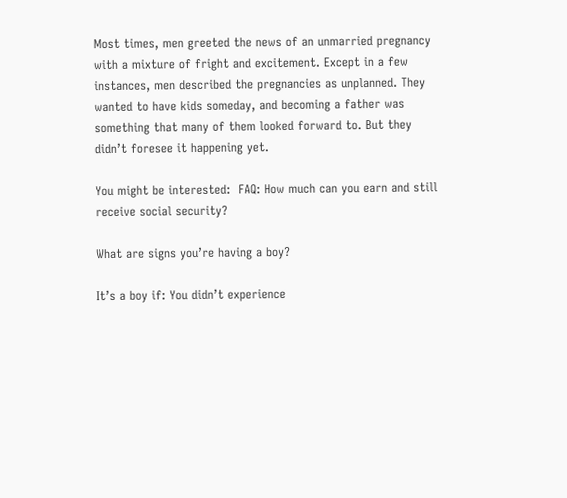Most times, men greeted the news of an unmarried pregnancy with a mixture of fright and excitement. Except in a few instances, men described the pregnancies as unplanned. They wanted to have kids someday, and becoming a father was something that many of them looked forward to. But they didn’t foresee it happening yet.

You might be interested:  FAQ: How much can you earn and still receive social security?

What are signs you’re having a boy?

It’s a boy if: You didn’t experience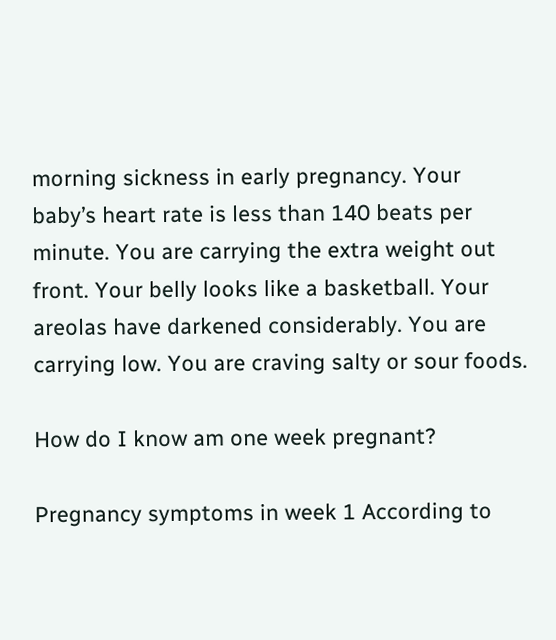morning sickness in early pregnancy. Your baby’s heart rate is less than 140 beats per minute. You are carrying the extra weight out front. Your belly looks like a basketball. Your areolas have darkened considerably. You are carrying low. You are craving salty or sour foods.

How do I know am one week pregnant?

Pregnancy symptoms in week 1 According to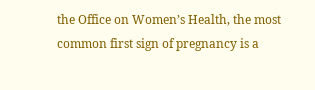the Office on Women’s Health, the most common first sign of pregnancy is a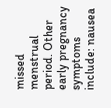missed menstrual period. Other early pregnancy symptoms include: nausea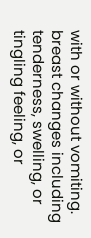with or without vomiting. breast changes including tenderness, swelling, or tingling feeling, or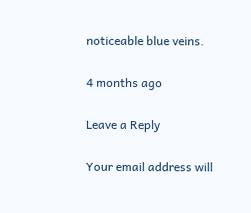noticeable blue veins.

4 months ago

Leave a Reply

Your email address will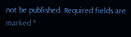not be published. Required fields are marked *